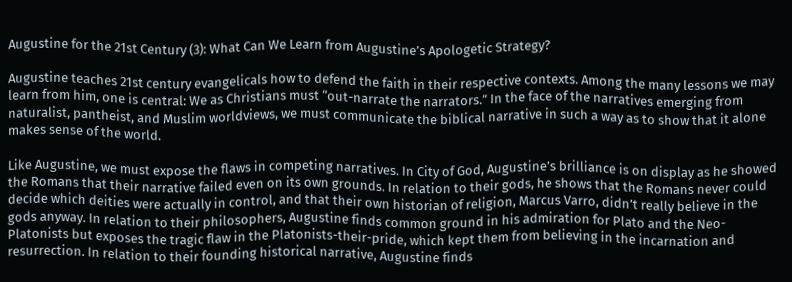Augustine for the 21st Century (3): What Can We Learn from Augustine’s Apologetic Strategy?

Augustine teaches 21st century evangelicals how to defend the faith in their respective contexts. Among the many lessons we may learn from him, one is central: We as Christians must “out-narrate the narrators.” In the face of the narratives emerging from naturalist, pantheist, and Muslim worldviews, we must communicate the biblical narrative in such a way as to show that it alone makes sense of the world.

Like Augustine, we must expose the flaws in competing narratives. In City of God, Augustine’s brilliance is on display as he showed the Romans that their narrative failed even on its own grounds. In relation to their gods, he shows that the Romans never could decide which deities were actually in control, and that their own historian of religion, Marcus Varro, didn’t really believe in the gods anyway. In relation to their philosophers, Augustine finds common ground in his admiration for Plato and the Neo-Platonists but exposes the tragic flaw in the Platonists-their-pride, which kept them from believing in the incarnation and resurrection. In relation to their founding historical narrative, Augustine finds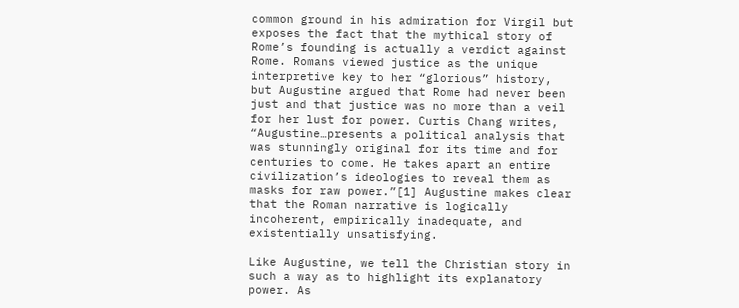common ground in his admiration for Virgil but exposes the fact that the mythical story of Rome’s founding is actually a verdict against Rome. Romans viewed justice as the unique interpretive key to her “glorious” history, but Augustine argued that Rome had never been just and that justice was no more than a veil for her lust for power. Curtis Chang writes, “Augustine…presents a political analysis that was stunningly original for its time and for centuries to come. He takes apart an entire civilization’s ideologies to reveal them as masks for raw power.”[1] Augustine makes clear that the Roman narrative is logically incoherent, empirically inadequate, and existentially unsatisfying.

Like Augustine, we tell the Christian story in such a way as to highlight its explanatory power. As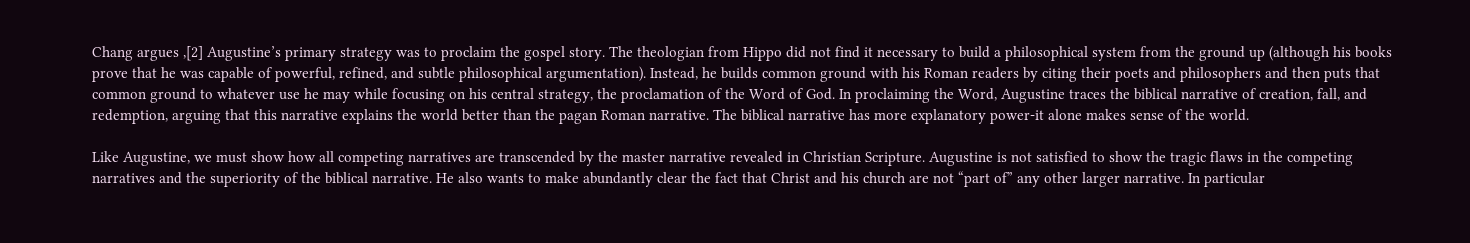Chang argues ,[2] Augustine’s primary strategy was to proclaim the gospel story. The theologian from Hippo did not find it necessary to build a philosophical system from the ground up (although his books prove that he was capable of powerful, refined, and subtle philosophical argumentation). Instead, he builds common ground with his Roman readers by citing their poets and philosophers and then puts that common ground to whatever use he may while focusing on his central strategy, the proclamation of the Word of God. In proclaiming the Word, Augustine traces the biblical narrative of creation, fall, and redemption, arguing that this narrative explains the world better than the pagan Roman narrative. The biblical narrative has more explanatory power-it alone makes sense of the world.

Like Augustine, we must show how all competing narratives are transcended by the master narrative revealed in Christian Scripture. Augustine is not satisfied to show the tragic flaws in the competing narratives and the superiority of the biblical narrative. He also wants to make abundantly clear the fact that Christ and his church are not “part of” any other larger narrative. In particular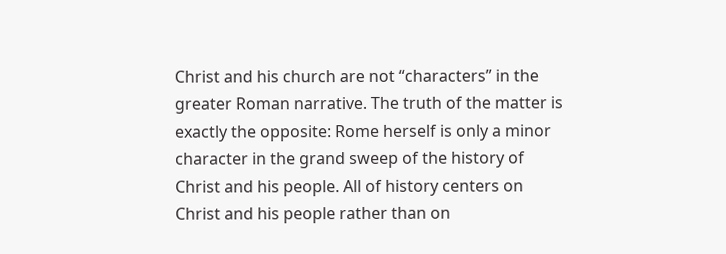Christ and his church are not “characters” in the greater Roman narrative. The truth of the matter is exactly the opposite: Rome herself is only a minor character in the grand sweep of the history of Christ and his people. All of history centers on Christ and his people rather than on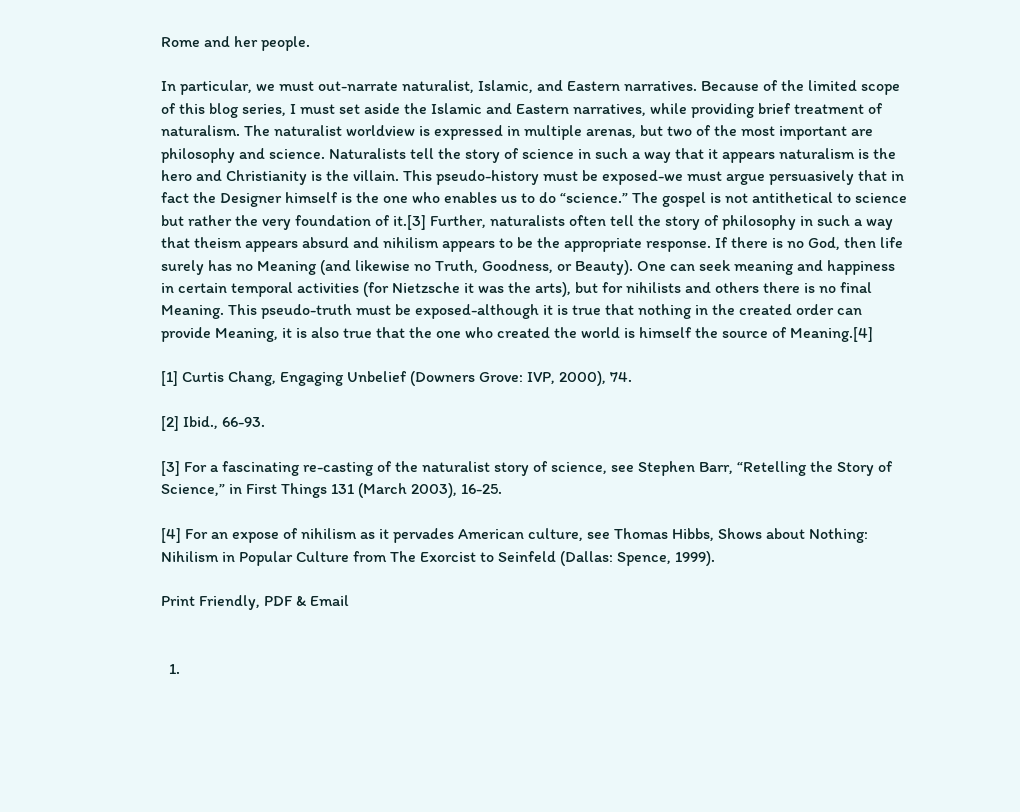Rome and her people.

In particular, we must out-narrate naturalist, Islamic, and Eastern narratives. Because of the limited scope of this blog series, I must set aside the Islamic and Eastern narratives, while providing brief treatment of naturalism. The naturalist worldview is expressed in multiple arenas, but two of the most important are philosophy and science. Naturalists tell the story of science in such a way that it appears naturalism is the hero and Christianity is the villain. This pseudo-history must be exposed-we must argue persuasively that in fact the Designer himself is the one who enables us to do “science.” The gospel is not antithetical to science but rather the very foundation of it.[3] Further, naturalists often tell the story of philosophy in such a way that theism appears absurd and nihilism appears to be the appropriate response. If there is no God, then life surely has no Meaning (and likewise no Truth, Goodness, or Beauty). One can seek meaning and happiness in certain temporal activities (for Nietzsche it was the arts), but for nihilists and others there is no final Meaning. This pseudo-truth must be exposed-although it is true that nothing in the created order can provide Meaning, it is also true that the one who created the world is himself the source of Meaning.[4]

[1] Curtis Chang, Engaging Unbelief (Downers Grove: IVP, 2000), 74.

[2] Ibid., 66-93.

[3] For a fascinating re-casting of the naturalist story of science, see Stephen Barr, “Retelling the Story of Science,” in First Things 131 (March 2003), 16-25.

[4] For an expose of nihilism as it pervades American culture, see Thomas Hibbs, Shows about Nothing: Nihilism in Popular Culture from The Exorcist to Seinfeld (Dallas: Spence, 1999).

Print Friendly, PDF & Email


  1.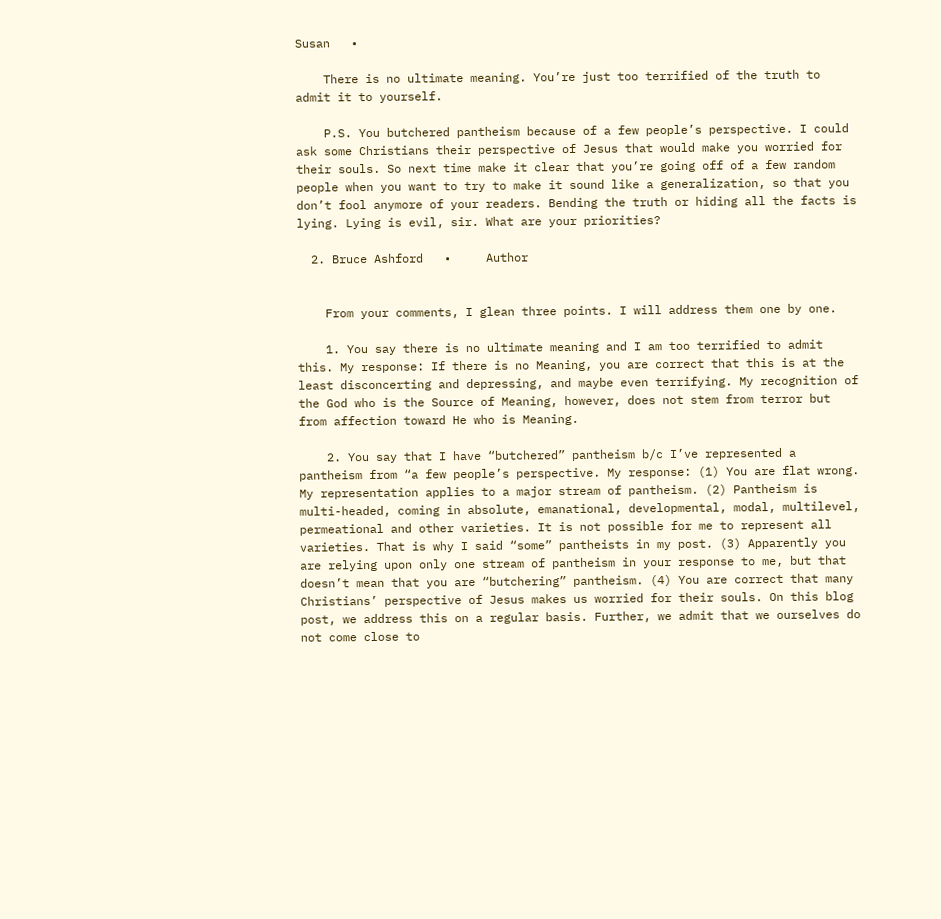Susan   •

    There is no ultimate meaning. You’re just too terrified of the truth to admit it to yourself.

    P.S. You butchered pantheism because of a few people’s perspective. I could ask some Christians their perspective of Jesus that would make you worried for their souls. So next time make it clear that you’re going off of a few random people when you want to try to make it sound like a generalization, so that you don’t fool anymore of your readers. Bending the truth or hiding all the facts is lying. Lying is evil, sir. What are your priorities?

  2. Bruce Ashford   •     Author


    From your comments, I glean three points. I will address them one by one.

    1. You say there is no ultimate meaning and I am too terrified to admit this. My response: If there is no Meaning, you are correct that this is at the least disconcerting and depressing, and maybe even terrifying. My recognition of the God who is the Source of Meaning, however, does not stem from terror but from affection toward He who is Meaning.

    2. You say that I have “butchered” pantheism b/c I’ve represented a pantheism from “a few people’s perspective. My response: (1) You are flat wrong. My representation applies to a major stream of pantheism. (2) Pantheism is multi-headed, coming in absolute, emanational, developmental, modal, multilevel, permeational and other varieties. It is not possible for me to represent all varieties. That is why I said “some” pantheists in my post. (3) Apparently you are relying upon only one stream of pantheism in your response to me, but that doesn’t mean that you are “butchering” pantheism. (4) You are correct that many Christians’ perspective of Jesus makes us worried for their souls. On this blog post, we address this on a regular basis. Further, we admit that we ourselves do not come close to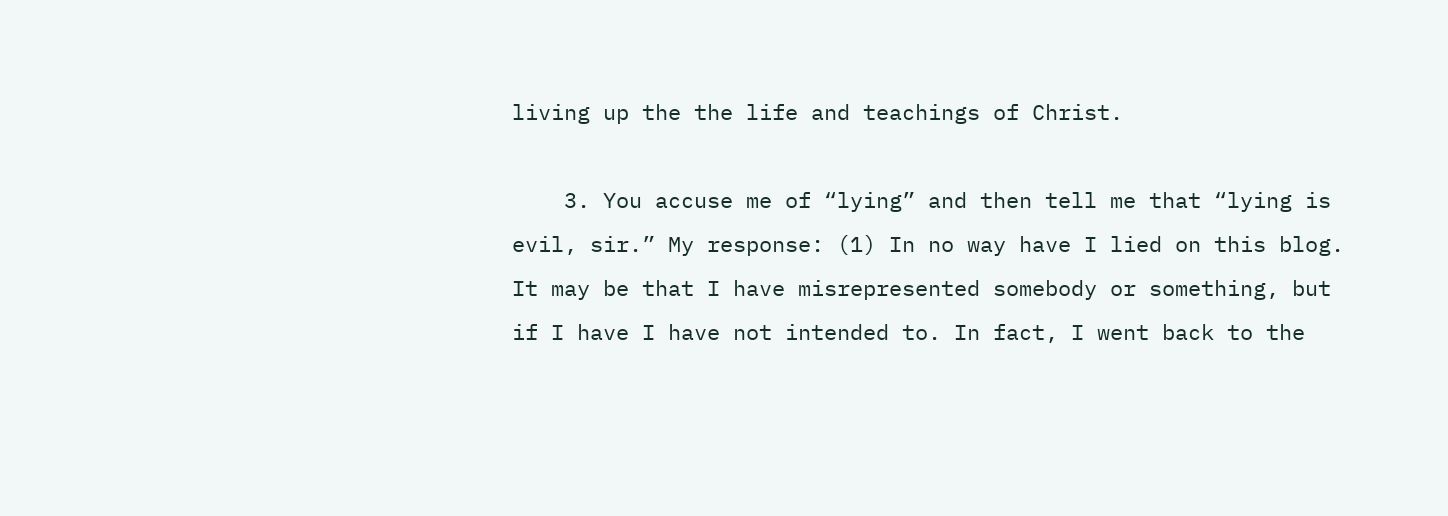living up the the life and teachings of Christ.

    3. You accuse me of “lying” and then tell me that “lying is evil, sir.” My response: (1) In no way have I lied on this blog. It may be that I have misrepresented somebody or something, but if I have I have not intended to. In fact, I went back to the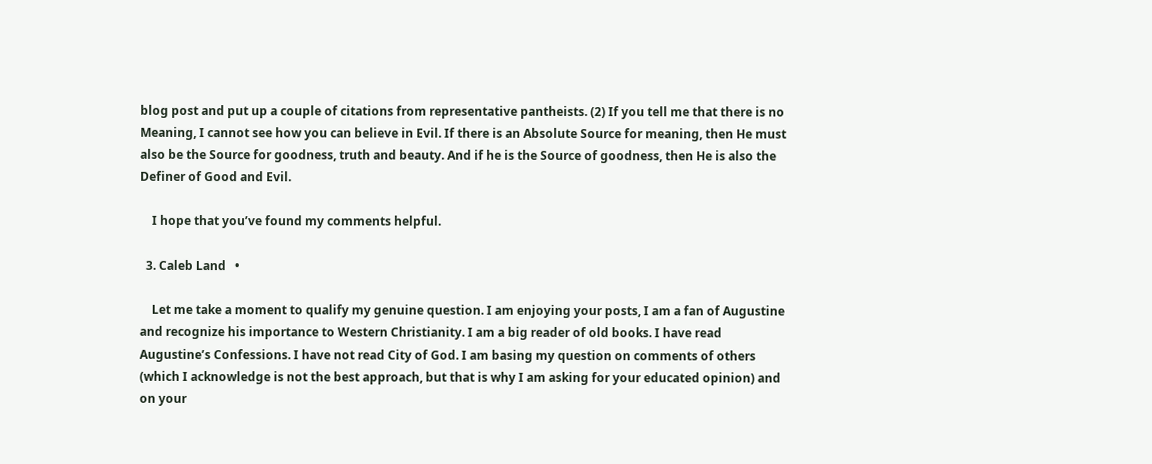blog post and put up a couple of citations from representative pantheists. (2) If you tell me that there is no Meaning, I cannot see how you can believe in Evil. If there is an Absolute Source for meaning, then He must also be the Source for goodness, truth and beauty. And if he is the Source of goodness, then He is also the Definer of Good and Evil.

    I hope that you’ve found my comments helpful.

  3. Caleb Land   •

    Let me take a moment to qualify my genuine question. I am enjoying your posts, I am a fan of Augustine and recognize his importance to Western Christianity. I am a big reader of old books. I have read Augustine’s Confessions. I have not read City of God. I am basing my question on comments of others (which I acknowledge is not the best approach, but that is why I am asking for your educated opinion) and on your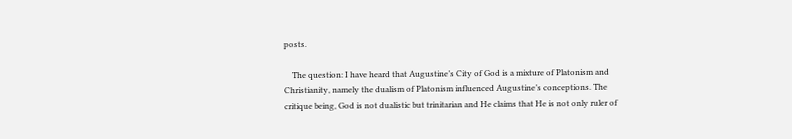posts.

    The question: I have heard that Augustine’s City of God is a mixture of Platonism and Christianity, namely the dualism of Platonism influenced Augustine’s conceptions. The critique being, God is not dualistic but trinitarian and He claims that He is not only ruler of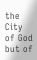the City of God but of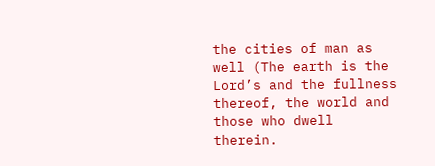the cities of man as well (The earth is the Lord’s and the fullness thereof, the world and those who dwell therein.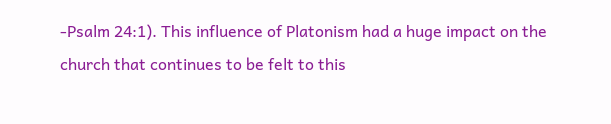-Psalm 24:1). This influence of Platonism had a huge impact on the church that continues to be felt to this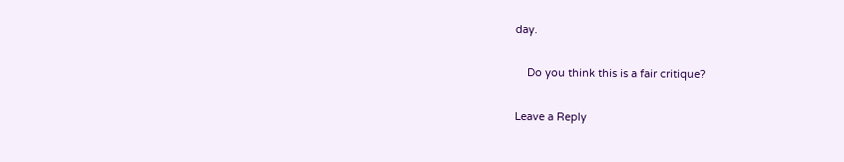day.

    Do you think this is a fair critique?

Leave a Reply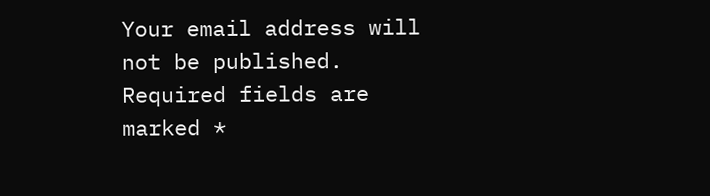Your email address will not be published. Required fields are marked *